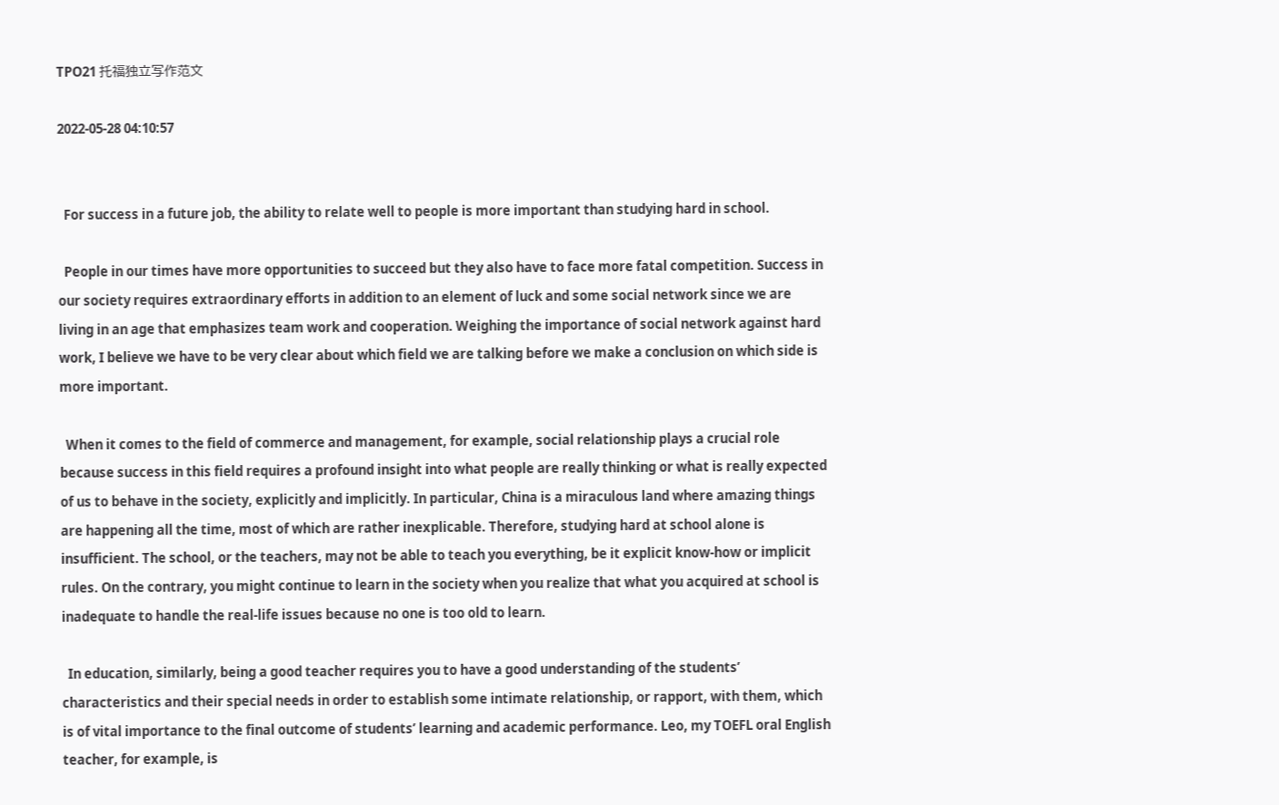TPO21 托福独立写作范文

2022-05-28 04:10:57


  For success in a future job, the ability to relate well to people is more important than studying hard in school.

  People in our times have more opportunities to succeed but they also have to face more fatal competition. Success in our society requires extraordinary efforts in addition to an element of luck and some social network since we are living in an age that emphasizes team work and cooperation. Weighing the importance of social network against hard work, I believe we have to be very clear about which field we are talking before we make a conclusion on which side is more important.

  When it comes to the field of commerce and management, for example, social relationship plays a crucial role because success in this field requires a profound insight into what people are really thinking or what is really expected of us to behave in the society, explicitly and implicitly. In particular, China is a miraculous land where amazing things are happening all the time, most of which are rather inexplicable. Therefore, studying hard at school alone is insufficient. The school, or the teachers, may not be able to teach you everything, be it explicit know-how or implicit rules. On the contrary, you might continue to learn in the society when you realize that what you acquired at school is inadequate to handle the real-life issues because no one is too old to learn.

  In education, similarly, being a good teacher requires you to have a good understanding of the students’ characteristics and their special needs in order to establish some intimate relationship, or rapport, with them, which is of vital importance to the final outcome of students’ learning and academic performance. Leo, my TOEFL oral English teacher, for example, is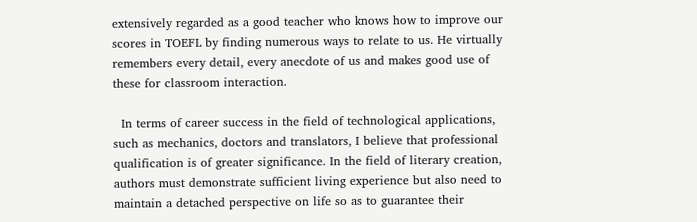extensively regarded as a good teacher who knows how to improve our scores in TOEFL by finding numerous ways to relate to us. He virtually remembers every detail, every anecdote of us and makes good use of these for classroom interaction.

  In terms of career success in the field of technological applications, such as mechanics, doctors and translators, I believe that professional qualification is of greater significance. In the field of literary creation, authors must demonstrate sufficient living experience but also need to maintain a detached perspective on life so as to guarantee their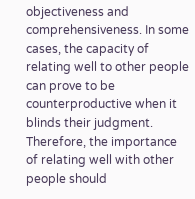objectiveness and comprehensiveness. In some cases, the capacity of relating well to other people can prove to be counterproductive when it blinds their judgment. Therefore, the importance of relating well with other people should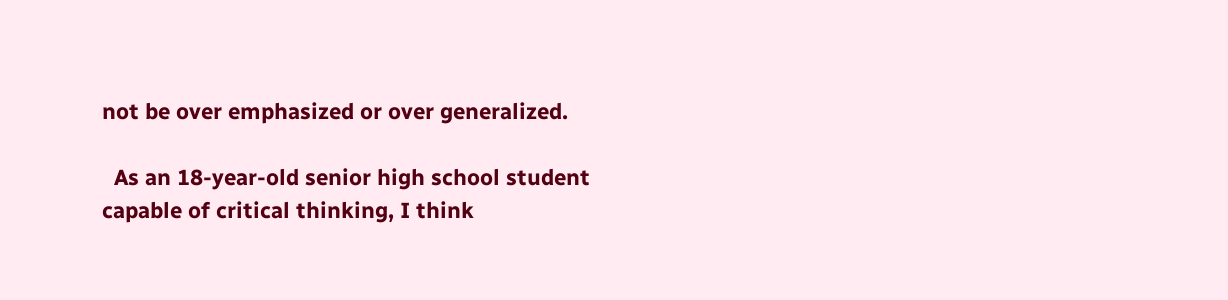not be over emphasized or over generalized.

  As an 18-year-old senior high school student capable of critical thinking, I think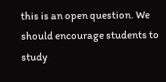this is an open question. We should encourage students to study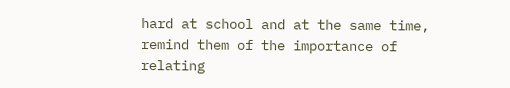hard at school and at the same time, remind them of the importance of relating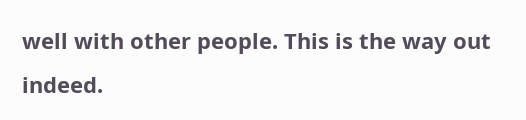well with other people. This is the way out indeed.